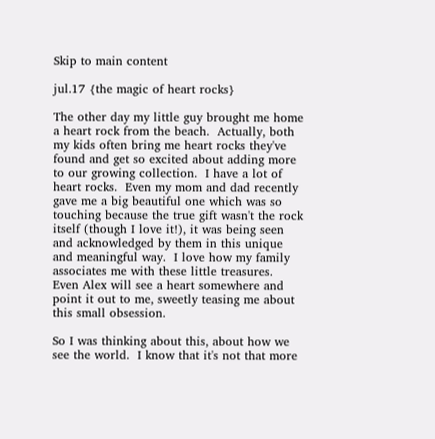Skip to main content

jul.17 {the magic of heart rocks}

The other day my little guy brought me home a heart rock from the beach.  Actually, both my kids often bring me heart rocks they've found and get so excited about adding more to our growing collection.  I have a lot of heart rocks.  Even my mom and dad recently gave me a big beautiful one which was so touching because the true gift wasn't the rock itself (though I love it!), it was being seen and acknowledged by them in this unique and meaningful way.  I love how my family associates me with these little treasures.  Even Alex will see a heart somewhere and point it out to me, sweetly teasing me about this small obsession.

So I was thinking about this, about how we see the world.  I know that it's not that more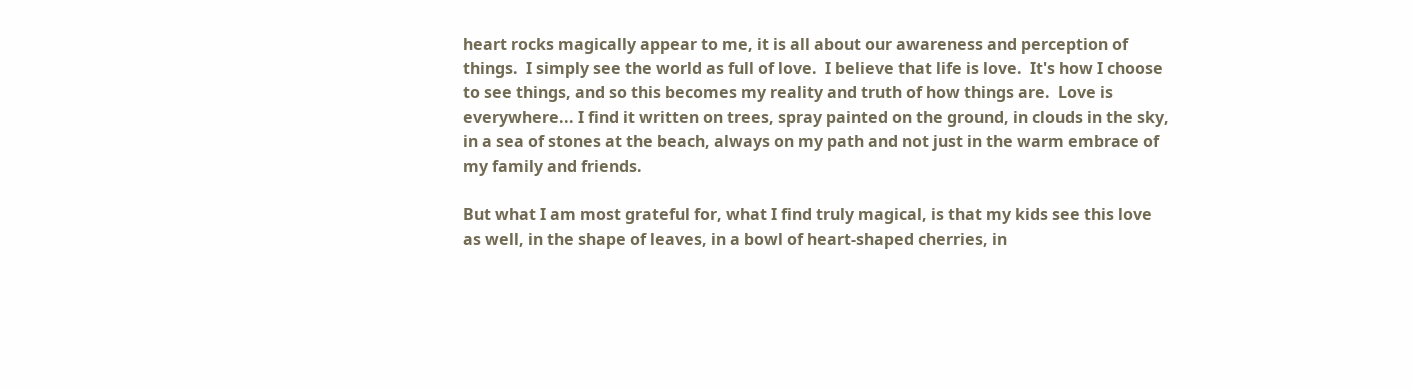heart rocks magically appear to me, it is all about our awareness and perception of things.  I simply see the world as full of love.  I believe that life is love.  It's how I choose to see things, and so this becomes my reality and truth of how things are.  Love is everywhere... I find it written on trees, spray painted on the ground, in clouds in the sky, in a sea of stones at the beach, always on my path and not just in the warm embrace of my family and friends.

But what I am most grateful for, what I find truly magical, is that my kids see this love as well, in the shape of leaves, in a bowl of heart-shaped cherries, in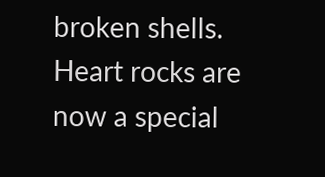broken shells.  Heart rocks are now a special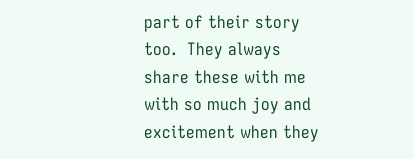part of their story too.  They always share these with me with so much joy and excitement when they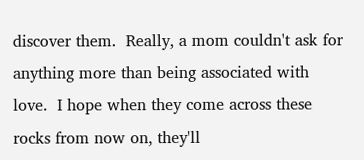discover them.  Really, a mom couldn't ask for anything more than being associated with love.  I hope when they come across these rocks from now on, they'll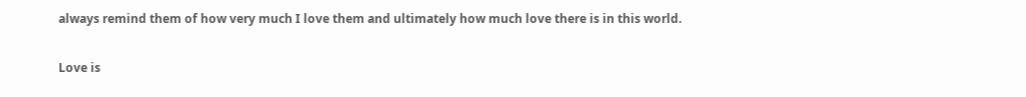always remind them of how very much I love them and ultimately how much love there is in this world.

Love is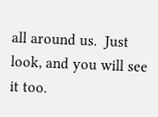all around us.  Just look, and you will see it too.